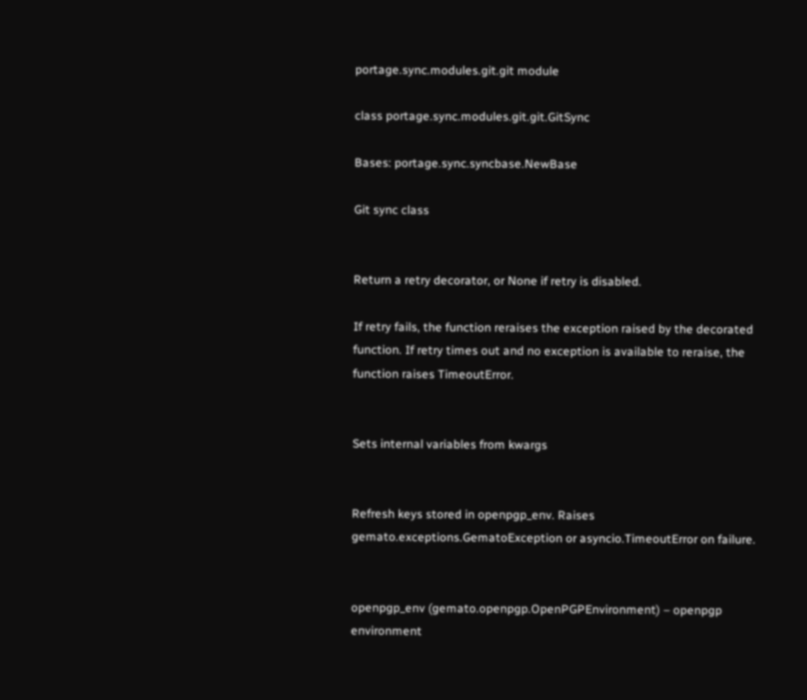portage.sync.modules.git.git module

class portage.sync.modules.git.git.GitSync

Bases: portage.sync.syncbase.NewBase

Git sync class


Return a retry decorator, or None if retry is disabled.

If retry fails, the function reraises the exception raised by the decorated function. If retry times out and no exception is available to reraise, the function raises TimeoutError.


Sets internal variables from kwargs


Refresh keys stored in openpgp_env. Raises gemato.exceptions.GematoException or asyncio.TimeoutError on failure.


openpgp_env (gemato.openpgp.OpenPGPEnvironment) – openpgp environment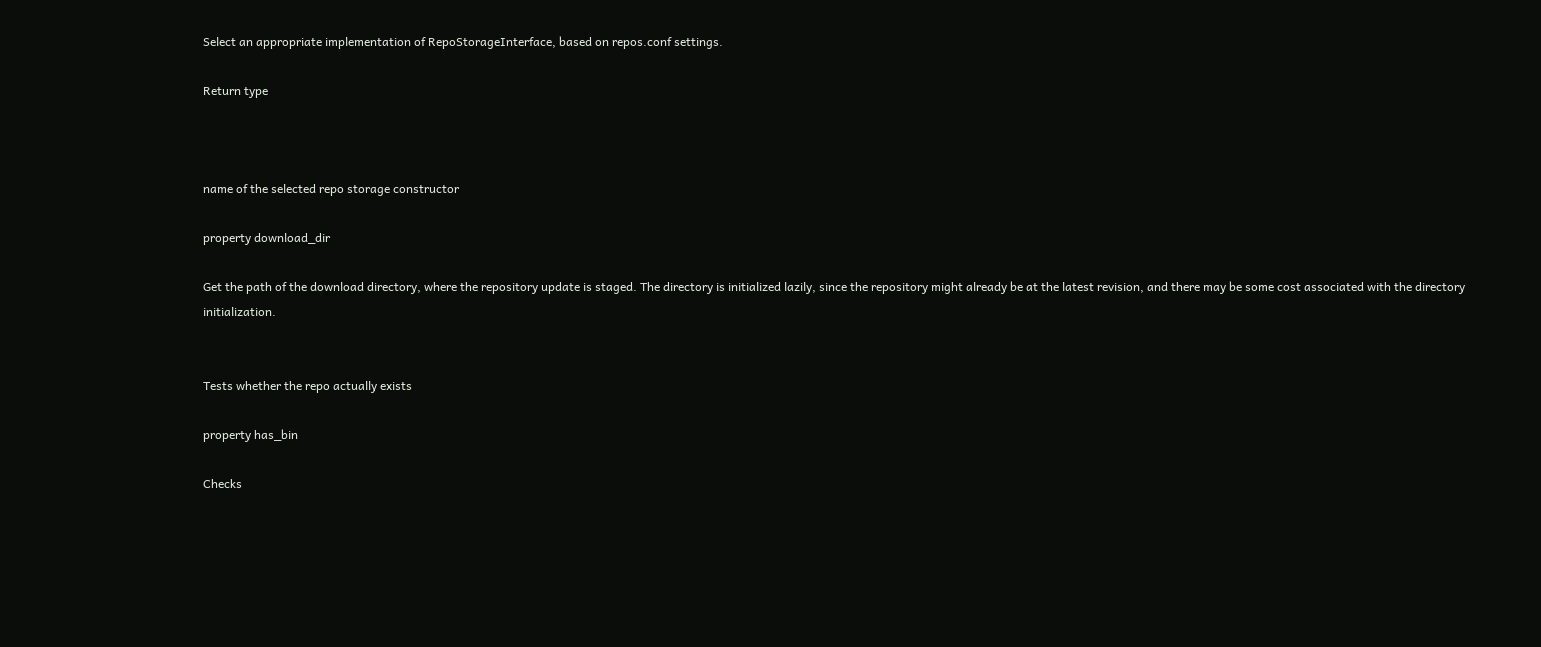Select an appropriate implementation of RepoStorageInterface, based on repos.conf settings.

Return type



name of the selected repo storage constructor

property download_dir

Get the path of the download directory, where the repository update is staged. The directory is initialized lazily, since the repository might already be at the latest revision, and there may be some cost associated with the directory initialization.


Tests whether the repo actually exists

property has_bin

Checks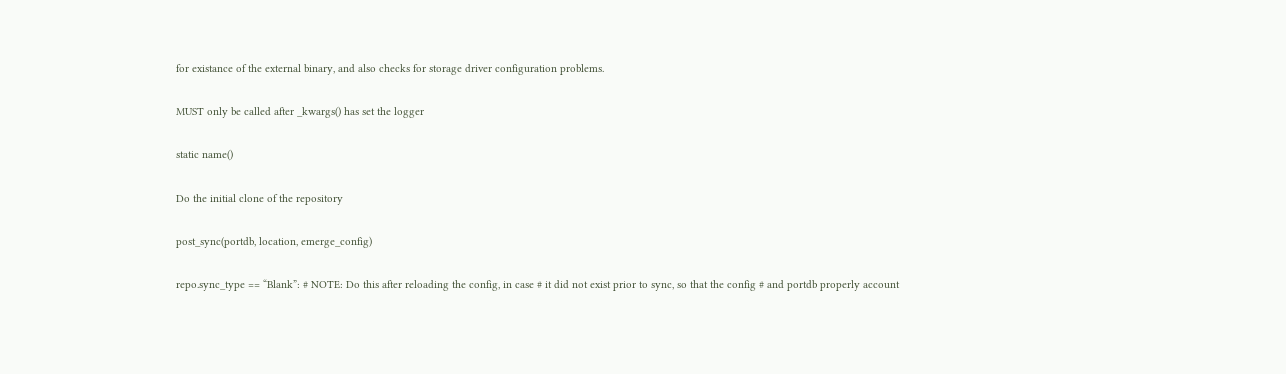for existance of the external binary, and also checks for storage driver configuration problems.

MUST only be called after _kwargs() has set the logger

static name()

Do the initial clone of the repository

post_sync(portdb, location, emerge_config)

repo.sync_type == “Blank”: # NOTE: Do this after reloading the config, in case # it did not exist prior to sync, so that the config # and portdb properly account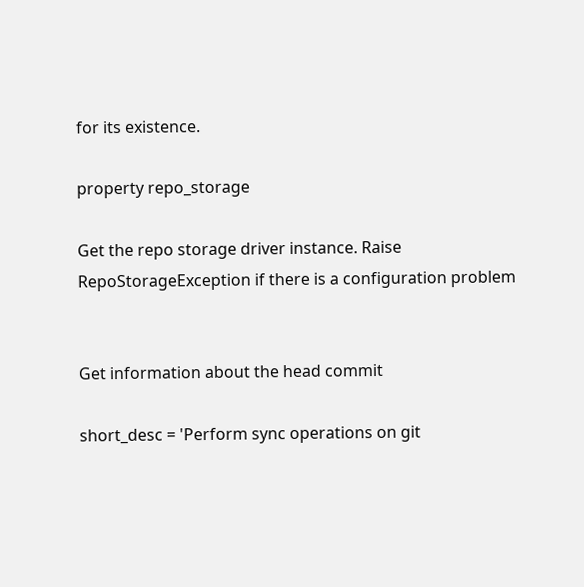for its existence.

property repo_storage

Get the repo storage driver instance. Raise RepoStorageException if there is a configuration problem


Get information about the head commit

short_desc = 'Perform sync operations on git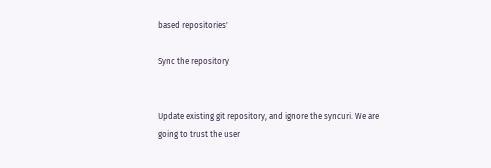based repositories'

Sync the repository


Update existing git repository, and ignore the syncuri. We are going to trust the user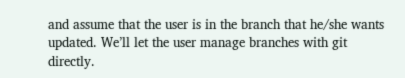and assume that the user is in the branch that he/she wants updated. We’ll let the user manage branches with git directly.